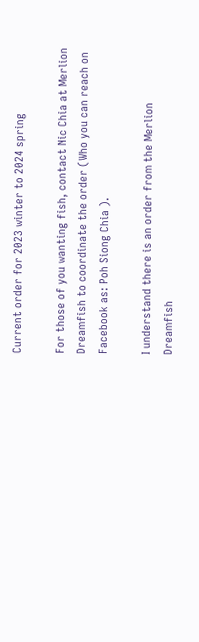Current order for 2023 winter to 2024 spring

For those of you wanting fish, contact Nic Chia at Merlion Dreamfish to coordinate the order (Who you can reach on Facebook as: Poh Siong Chia ).

I understand there is an order from the Merlion Dreamfish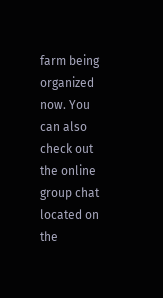farm being organized now. You can also check out the online group chat located on the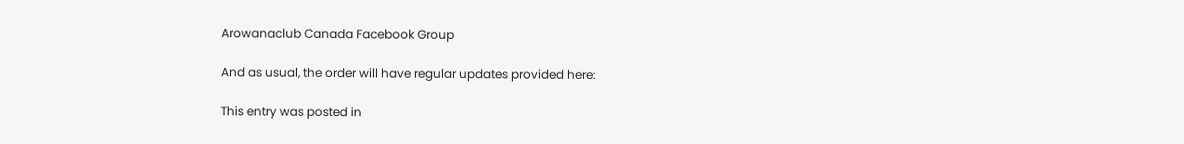Arowanaclub Canada Facebook Group

And as usual, the order will have regular updates provided here:

This entry was posted in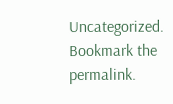Uncategorized. Bookmark the permalink.